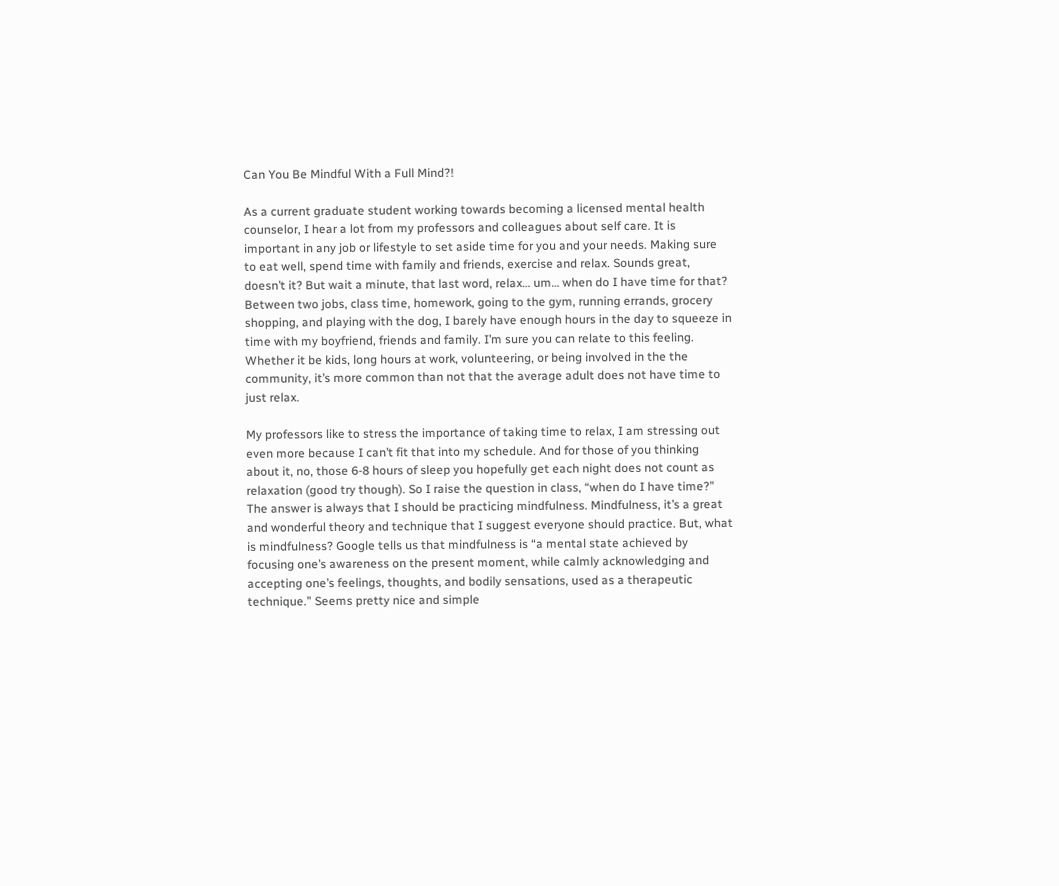Can You Be Mindful With a Full Mind?!

As a current graduate student working towards becoming a licensed mental health counselor, I hear a lot from my professors and colleagues about self care. It is important in any job or lifestyle to set aside time for you and your needs. Making sure to eat well, spend time with family and friends, exercise and relax. Sounds great, doesn’t it? But wait a minute, that last word, relax… um… when do I have time for that? Between two jobs, class time, homework, going to the gym, running errands, grocery shopping, and playing with the dog, I barely have enough hours in the day to squeeze in time with my boyfriend, friends and family. I’m sure you can relate to this feeling. Whether it be kids, long hours at work, volunteering, or being involved in the the community, it’s more common than not that the average adult does not have time to just relax.

My professors like to stress the importance of taking time to relax, I am stressing out even more because I can’t fit that into my schedule. And for those of you thinking about it, no, those 6-8 hours of sleep you hopefully get each night does not count as relaxation (good try though). So I raise the question in class, “when do I have time?” The answer is always that I should be practicing mindfulness. Mindfulness, it’s a great and wonderful theory and technique that I suggest everyone should practice. But, what is mindfulness? Google tells us that mindfulness is “a mental state achieved by focusing one’s awareness on the present moment, while calmly acknowledging and accepting one’s feelings, thoughts, and bodily sensations, used as a therapeutic technique.” Seems pretty nice and simple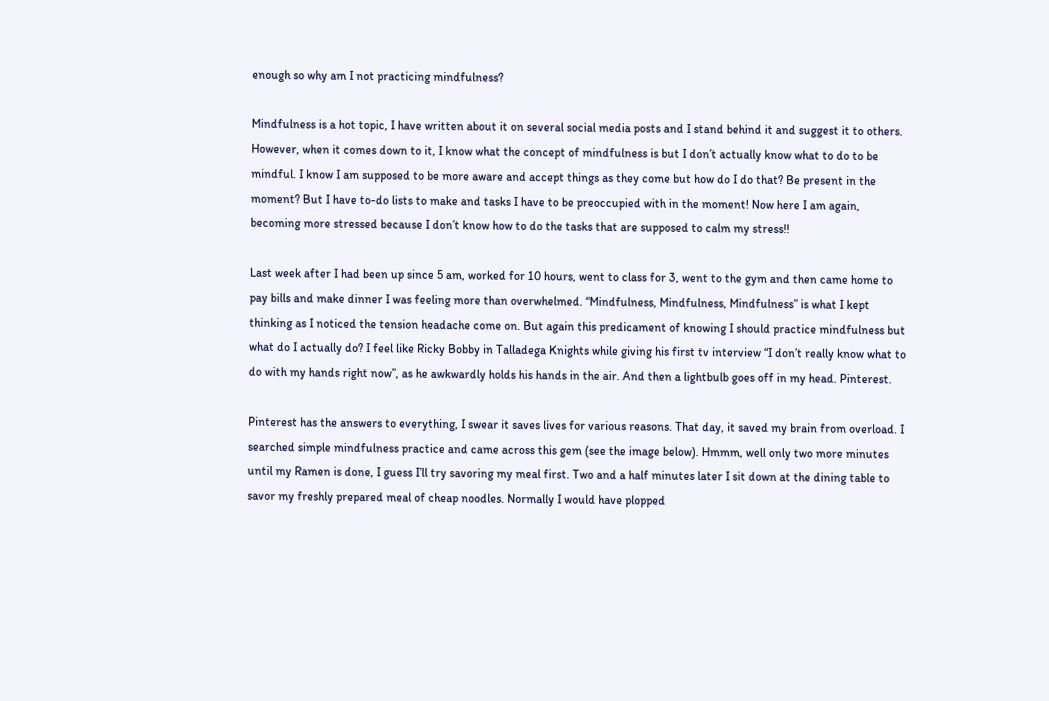enough so why am I not practicing mindfulness?

Mindfulness is a hot topic, I have written about it on several social media posts and I stand behind it and suggest it to others. However, when it comes down to it, I know what the concept of mindfulness is but I don’t actually know what to do to be mindful. I know I am supposed to be more aware and accept things as they come but how do I do that? Be present in the moment? But I have to-do lists to make and tasks I have to be preoccupied with in the moment! Now here I am again, becoming more stressed because I don’t know how to do the tasks that are supposed to calm my stress!!

Last week after I had been up since 5 am, worked for 10 hours, went to class for 3, went to the gym and then came home to pay bills and make dinner I was feeling more than overwhelmed. “Mindfulness, Mindfulness, Mindfulness” is what I kept thinking as I noticed the tension headache come on. But again this predicament of knowing I should practice mindfulness but what do I actually do? I feel like Ricky Bobby in Talladega Knights while giving his first tv interview “I don’t really know what to do with my hands right now”, as he awkwardly holds his hands in the air. And then a lightbulb goes off in my head. Pinterest.

Pinterest has the answers to everything, I swear it saves lives for various reasons. That day, it saved my brain from overload. I searched simple mindfulness practice and came across this gem (see the image below). Hmmm, well only two more minutes until my Ramen is done, I guess I’ll try savoring my meal first. Two and a half minutes later I sit down at the dining table to savor my freshly prepared meal of cheap noodles. Normally I would have plopped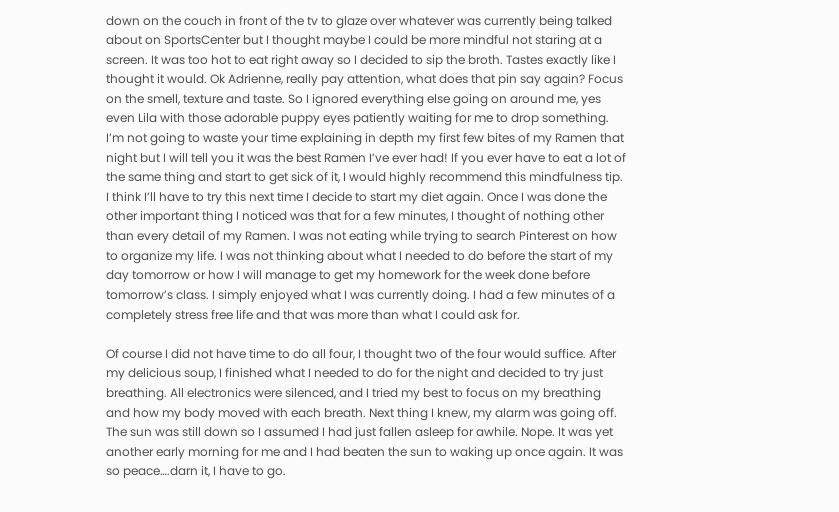down on the couch in front of the tv to glaze over whatever was currently being talked about on SportsCenter but I thought maybe I could be more mindful not staring at a screen. It was too hot to eat right away so I decided to sip the broth. Tastes exactly like I thought it would. Ok Adrienne, really pay attention, what does that pin say again? Focus on the smell, texture and taste. So I ignored everything else going on around me, yes even Lila with those adorable puppy eyes patiently waiting for me to drop something. I’m not going to waste your time explaining in depth my first few bites of my Ramen that night but I will tell you it was the best Ramen I’ve ever had! If you ever have to eat a lot of the same thing and start to get sick of it, I would highly recommend this mindfulness tip. I think I’ll have to try this next time I decide to start my diet again. Once I was done the other important thing I noticed was that for a few minutes, I thought of nothing other than every detail of my Ramen. I was not eating while trying to search Pinterest on how to organize my life. I was not thinking about what I needed to do before the start of my day tomorrow or how I will manage to get my homework for the week done before tomorrow’s class. I simply enjoyed what I was currently doing. I had a few minutes of a completely stress free life and that was more than what I could ask for.

Of course I did not have time to do all four, I thought two of the four would suffice. After my delicious soup, I finished what I needed to do for the night and decided to try just breathing. All electronics were silenced, and I tried my best to focus on my breathing and how my body moved with each breath. Next thing I knew, my alarm was going off. The sun was still down so I assumed I had just fallen asleep for awhile. Nope. It was yet another early morning for me and I had beaten the sun to waking up once again. It was so peace….darn it, I have to go.